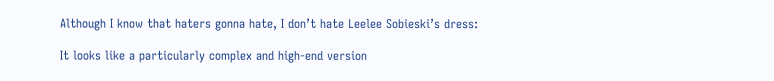Although I know that haters gonna hate, I don’t hate Leelee Sobieski’s dress:

It looks like a particularly complex and high-end version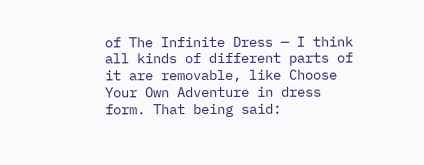of The Infinite Dress — I think all kinds of different parts of it are removable, like Choose Your Own Adventure in dress form. That being said: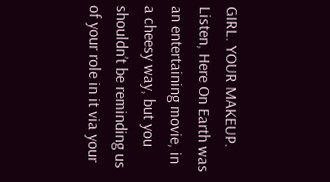GIRL. YOUR MAKEUP. Listen, Here On Earth was an entertaining movie, in a cheesy way, but you shouldn’t be reminding us of your role in it via your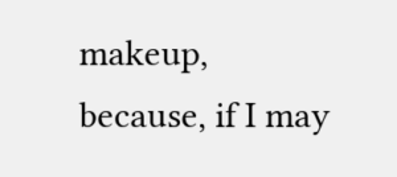makeup, because, if I may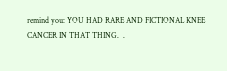remind you: YOU HAD RARE AND FICTIONAL KNEE CANCER IN THAT THING.  .